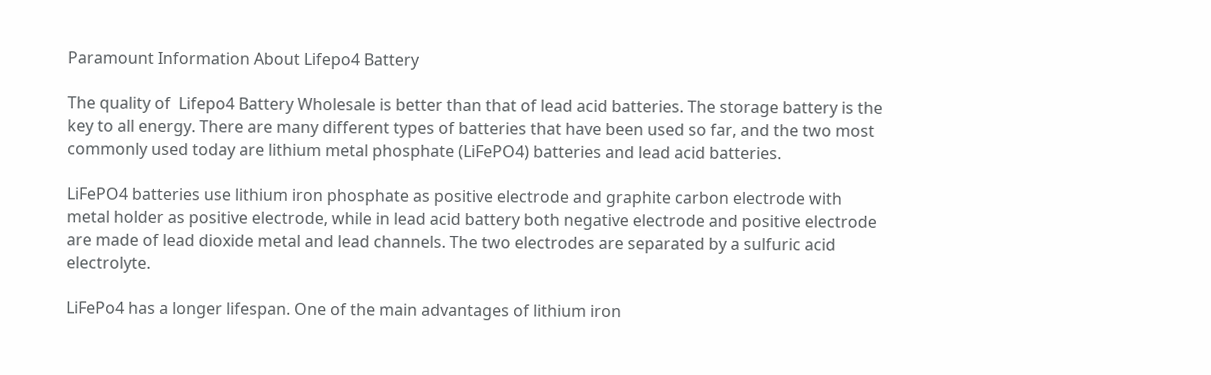Paramount Information About Lifepo4 Battery

The quality of  Lifepo4 Battery Wholesale is better than that of lead acid batteries. The storage battery is the key to all energy. There are many different types of batteries that have been used so far, and the two most commonly used today are lithium metal phosphate (LiFePO4) batteries and lead acid batteries.

LiFePO4 batteries use lithium iron phosphate as positive electrode and graphite carbon electrode with metal holder as positive electrode, while in lead acid battery both negative electrode and positive electrode are made of lead dioxide metal and lead channels. The two electrodes are separated by a sulfuric acid electrolyte.

LiFePo4 has a longer lifespan. One of the main advantages of lithium iron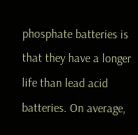phosphate batteries is that they have a longer life than lead acid batteries. On average,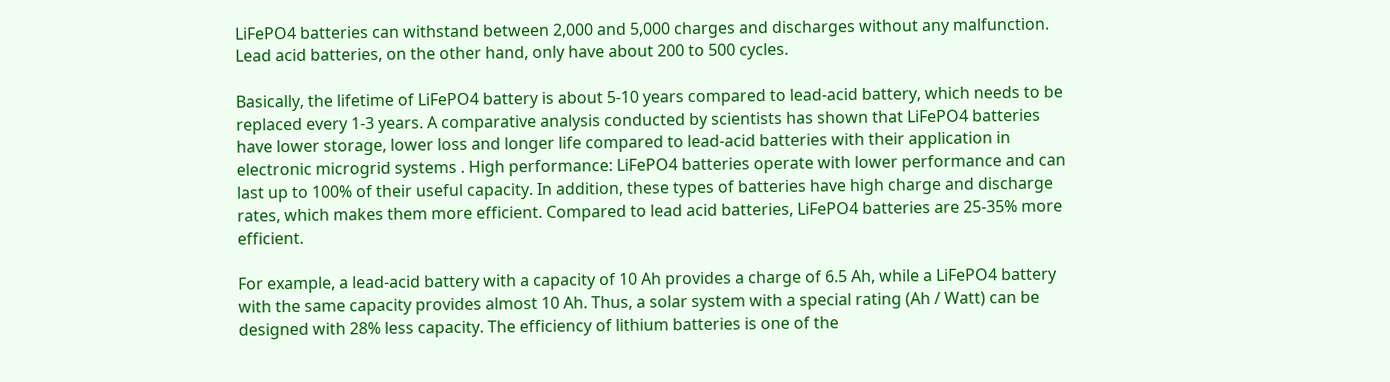LiFePO4 batteries can withstand between 2,000 and 5,000 charges and discharges without any malfunction. Lead acid batteries, on the other hand, only have about 200 to 500 cycles.

Basically, the lifetime of LiFePO4 battery is about 5-10 years compared to lead-acid battery, which needs to be replaced every 1-3 years. A comparative analysis conducted by scientists has shown that LiFePO4 batteries have lower storage, lower loss and longer life compared to lead-acid batteries with their application in electronic microgrid systems . High performance: LiFePO4 batteries operate with lower performance and can last up to 100% of their useful capacity. In addition, these types of batteries have high charge and discharge rates, which makes them more efficient. Compared to lead acid batteries, LiFePO4 batteries are 25-35% more efficient.

For example, a lead-acid battery with a capacity of 10 Ah provides a charge of 6.5 Ah, while a LiFePO4 battery with the same capacity provides almost 10 Ah. Thus, a solar system with a special rating (Ah / Watt) can be designed with 28% less capacity. The efficiency of lithium batteries is one of the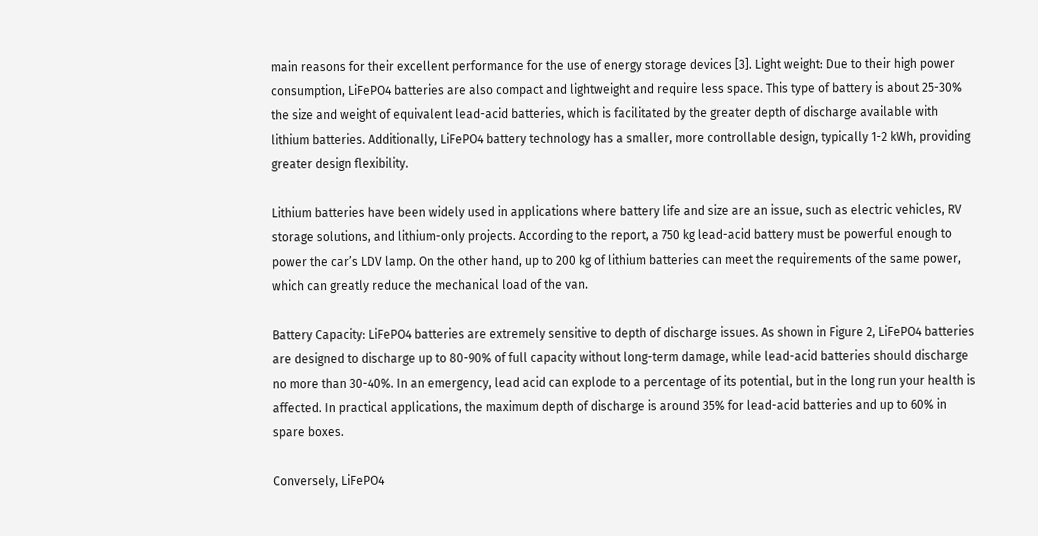main reasons for their excellent performance for the use of energy storage devices [3]. Light weight: Due to their high power consumption, LiFePO4 batteries are also compact and lightweight and require less space. This type of battery is about 25-30% the size and weight of equivalent lead-acid batteries, which is facilitated by the greater depth of discharge available with lithium batteries. Additionally, LiFePO4 battery technology has a smaller, more controllable design, typically 1-2 kWh, providing greater design flexibility.

Lithium batteries have been widely used in applications where battery life and size are an issue, such as electric vehicles, RV storage solutions, and lithium-only projects. According to the report, a 750 kg lead-acid battery must be powerful enough to power the car’s LDV lamp. On the other hand, up to 200 kg of lithium batteries can meet the requirements of the same power, which can greatly reduce the mechanical load of the van.

Battery Capacity: LiFePO4 batteries are extremely sensitive to depth of discharge issues. As shown in Figure 2, LiFePO4 batteries are designed to discharge up to 80-90% of full capacity without long-term damage, while lead-acid batteries should discharge no more than 30-40%. In an emergency, lead acid can explode to a percentage of its potential, but in the long run your health is affected. In practical applications, the maximum depth of discharge is around 35% for lead-acid batteries and up to 60% in spare boxes.

Conversely, LiFePO4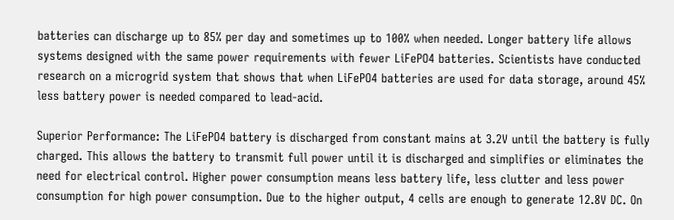batteries can discharge up to 85% per day and sometimes up to 100% when needed. Longer battery life allows systems designed with the same power requirements with fewer LiFePO4 batteries. Scientists have conducted research on a microgrid system that shows that when LiFePO4 batteries are used for data storage, around 45% less battery power is needed compared to lead-acid.

Superior Performance: The LiFePO4 battery is discharged from constant mains at 3.2V until the battery is fully charged. This allows the battery to transmit full power until it is discharged and simplifies or eliminates the need for electrical control. Higher power consumption means less battery life, less clutter and less power consumption for high power consumption. Due to the higher output, 4 cells are enough to generate 12.8V DC. On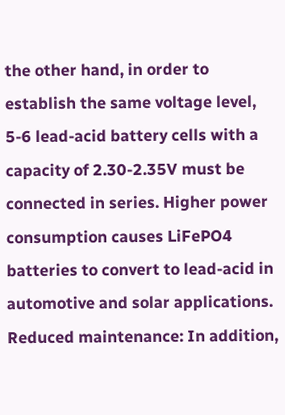the other hand, in order to establish the same voltage level, 5-6 lead-acid battery cells with a capacity of 2.30-2.35V must be connected in series. Higher power consumption causes LiFePO4 batteries to convert to lead-acid in automotive and solar applications. Reduced maintenance: In addition,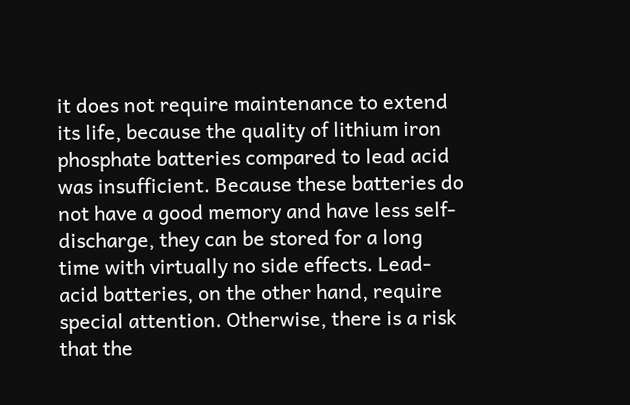it does not require maintenance to extend its life, because the quality of lithium iron phosphate batteries compared to lead acid was insufficient. Because these batteries do not have a good memory and have less self-discharge, they can be stored for a long time with virtually no side effects. Lead-acid batteries, on the other hand, require special attention. Otherwise, there is a risk that the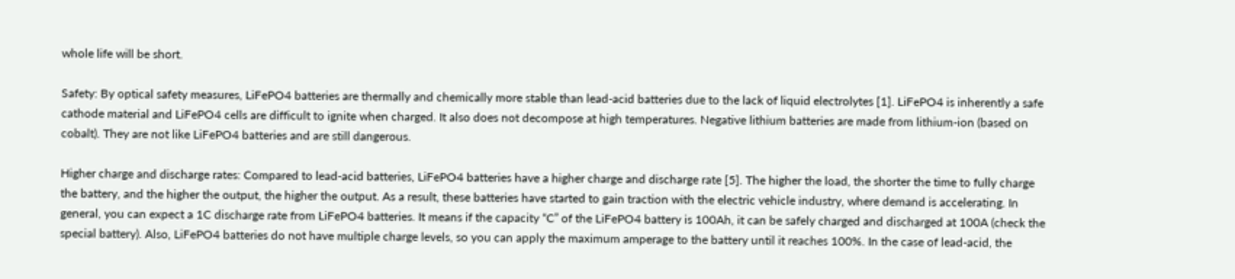whole life will be short.

Safety: By optical safety measures, LiFePO4 batteries are thermally and chemically more stable than lead-acid batteries due to the lack of liquid electrolytes [1]. LiFePO4 is inherently a safe cathode material and LiFePO4 cells are difficult to ignite when charged. It also does not decompose at high temperatures. Negative lithium batteries are made from lithium-ion (based on cobalt). They are not like LiFePO4 batteries and are still dangerous.

Higher charge and discharge rates: Compared to lead-acid batteries, LiFePO4 batteries have a higher charge and discharge rate [5]. The higher the load, the shorter the time to fully charge the battery, and the higher the output, the higher the output. As a result, these batteries have started to gain traction with the electric vehicle industry, where demand is accelerating. In general, you can expect a 1C discharge rate from LiFePO4 batteries. It means if the capacity “C” of the LiFePO4 battery is 100Ah, it can be safely charged and discharged at 100A (check the special battery). Also, LiFePO4 batteries do not have multiple charge levels, so you can apply the maximum amperage to the battery until it reaches 100%. In the case of lead-acid, the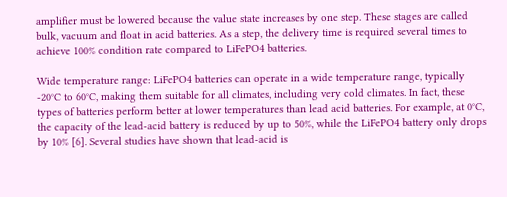amplifier must be lowered because the value state increases by one step. These stages are called bulk, vacuum and float in acid batteries. As a step, the delivery time is required several times to achieve 100% condition rate compared to LiFePO4 batteries.

Wide temperature range: LiFePO4 batteries can operate in a wide temperature range, typically -20°C to 60°C, making them suitable for all climates, including very cold climates. In fact, these types of batteries perform better at lower temperatures than lead acid batteries. For example, at 0°C, the capacity of the lead-acid battery is reduced by up to 50%, while the LiFePO4 battery only drops by 10% [6]. Several studies have shown that lead-acid is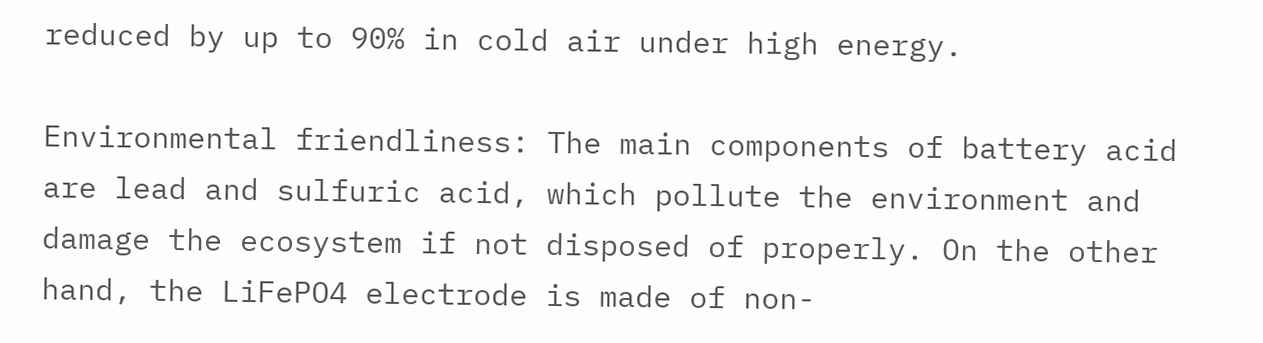reduced by up to 90% in cold air under high energy.

Environmental friendliness: The main components of battery acid are lead and sulfuric acid, which pollute the environment and damage the ecosystem if not disposed of properly. On the other hand, the LiFePO4 electrode is made of non-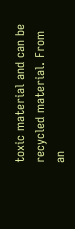toxic material and can be recycled material. From an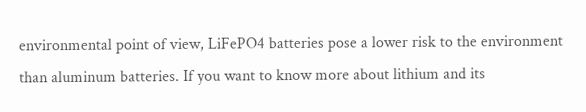environmental point of view, LiFePO4 batteries pose a lower risk to the environment than aluminum batteries. If you want to know more about lithium and its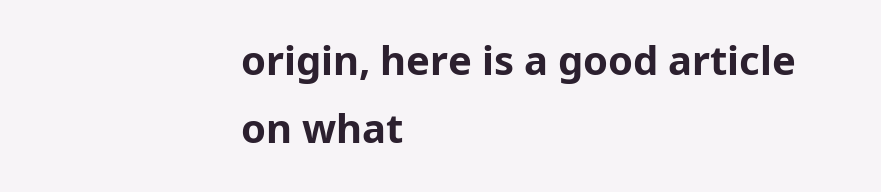origin, here is a good article on what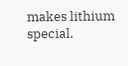makes lithium special.